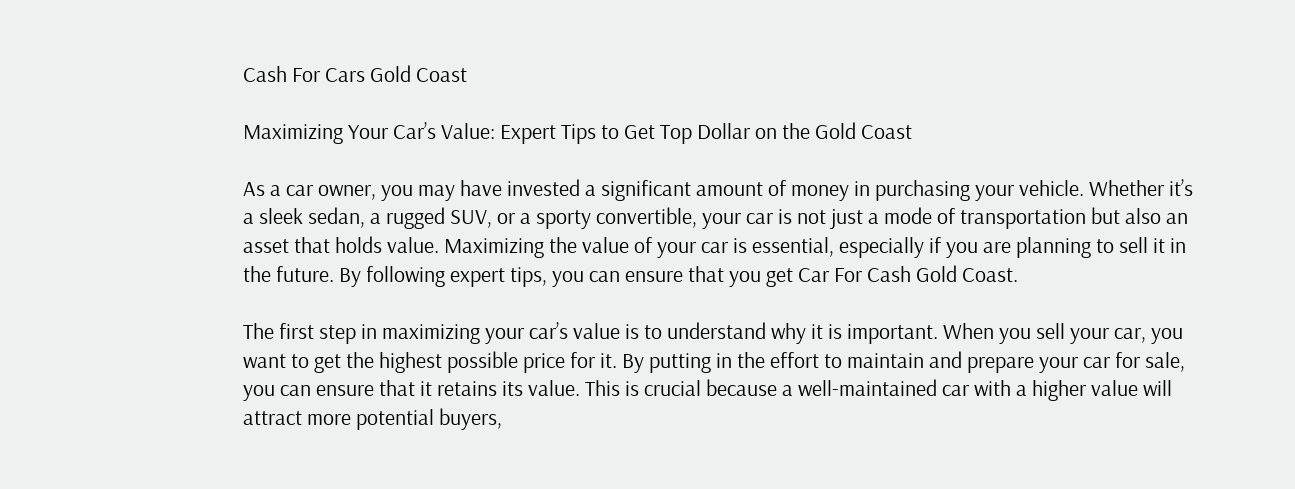Cash For Cars Gold Coast

Maximizing Your Car’s Value: Expert Tips to Get Top Dollar on the Gold Coast

As a car owner, you may have invested a significant amount of money in purchasing your vehicle. Whether it’s a sleek sedan, a rugged SUV, or a sporty convertible, your car is not just a mode of transportation but also an asset that holds value. Maximizing the value of your car is essential, especially if you are planning to sell it in the future. By following expert tips, you can ensure that you get Car For Cash Gold Coast.

The first step in maximizing your car’s value is to understand why it is important. When you sell your car, you want to get the highest possible price for it. By putting in the effort to maintain and prepare your car for sale, you can ensure that it retains its value. This is crucial because a well-maintained car with a higher value will attract more potential buyers,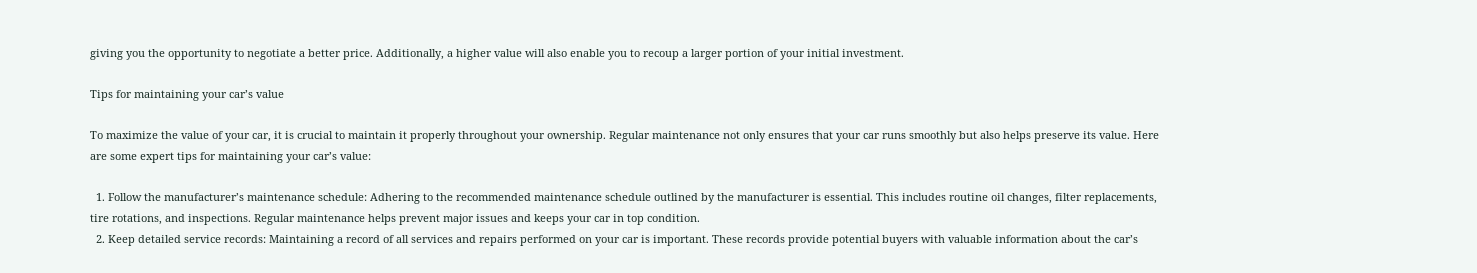giving you the opportunity to negotiate a better price. Additionally, a higher value will also enable you to recoup a larger portion of your initial investment.

Tips for maintaining your car’s value

To maximize the value of your car, it is crucial to maintain it properly throughout your ownership. Regular maintenance not only ensures that your car runs smoothly but also helps preserve its value. Here are some expert tips for maintaining your car’s value:

  1. Follow the manufacturer’s maintenance schedule: Adhering to the recommended maintenance schedule outlined by the manufacturer is essential. This includes routine oil changes, filter replacements, tire rotations, and inspections. Regular maintenance helps prevent major issues and keeps your car in top condition.
  2. Keep detailed service records: Maintaining a record of all services and repairs performed on your car is important. These records provide potential buyers with valuable information about the car’s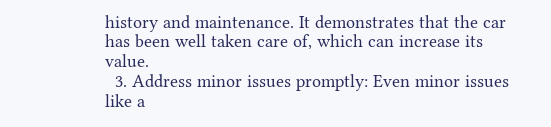history and maintenance. It demonstrates that the car has been well taken care of, which can increase its value.
  3. Address minor issues promptly: Even minor issues like a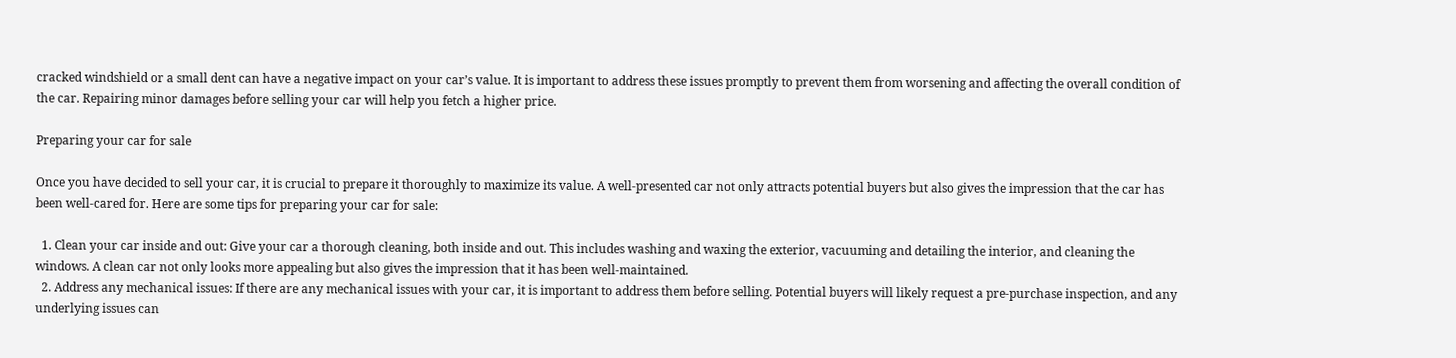cracked windshield or a small dent can have a negative impact on your car’s value. It is important to address these issues promptly to prevent them from worsening and affecting the overall condition of the car. Repairing minor damages before selling your car will help you fetch a higher price.

Preparing your car for sale

Once you have decided to sell your car, it is crucial to prepare it thoroughly to maximize its value. A well-presented car not only attracts potential buyers but also gives the impression that the car has been well-cared for. Here are some tips for preparing your car for sale:

  1. Clean your car inside and out: Give your car a thorough cleaning, both inside and out. This includes washing and waxing the exterior, vacuuming and detailing the interior, and cleaning the windows. A clean car not only looks more appealing but also gives the impression that it has been well-maintained.
  2. Address any mechanical issues: If there are any mechanical issues with your car, it is important to address them before selling. Potential buyers will likely request a pre-purchase inspection, and any underlying issues can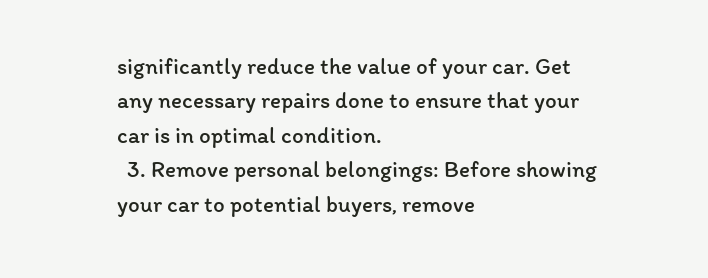significantly reduce the value of your car. Get any necessary repairs done to ensure that your car is in optimal condition.
  3. Remove personal belongings: Before showing your car to potential buyers, remove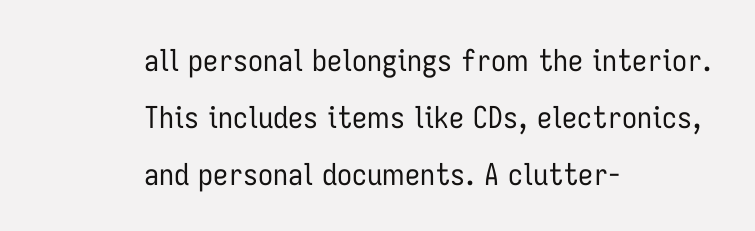all personal belongings from the interior. This includes items like CDs, electronics, and personal documents. A clutter-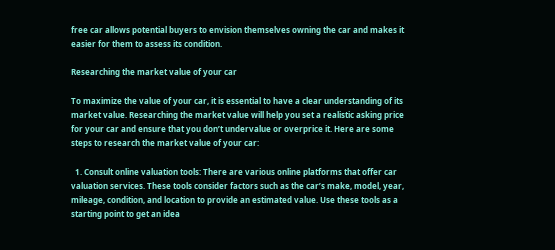free car allows potential buyers to envision themselves owning the car and makes it easier for them to assess its condition.

Researching the market value of your car

To maximize the value of your car, it is essential to have a clear understanding of its market value. Researching the market value will help you set a realistic asking price for your car and ensure that you don’t undervalue or overprice it. Here are some steps to research the market value of your car:

  1. Consult online valuation tools: There are various online platforms that offer car valuation services. These tools consider factors such as the car’s make, model, year, mileage, condition, and location to provide an estimated value. Use these tools as a starting point to get an idea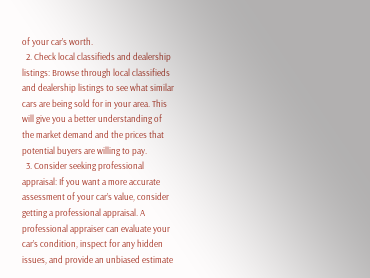of your car’s worth.
  2. Check local classifieds and dealership listings: Browse through local classifieds and dealership listings to see what similar cars are being sold for in your area. This will give you a better understanding of the market demand and the prices that potential buyers are willing to pay.
  3. Consider seeking professional appraisal: If you want a more accurate assessment of your car’s value, consider getting a professional appraisal. A professional appraiser can evaluate your car’s condition, inspect for any hidden issues, and provide an unbiased estimate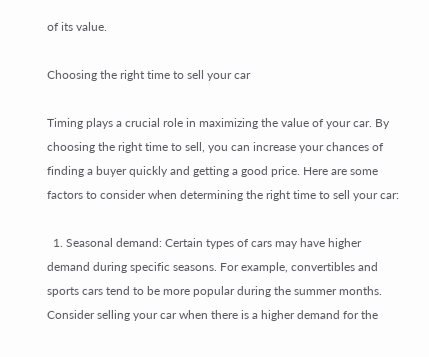of its value.

Choosing the right time to sell your car

Timing plays a crucial role in maximizing the value of your car. By choosing the right time to sell, you can increase your chances of finding a buyer quickly and getting a good price. Here are some factors to consider when determining the right time to sell your car:

  1. Seasonal demand: Certain types of cars may have higher demand during specific seasons. For example, convertibles and sports cars tend to be more popular during the summer months. Consider selling your car when there is a higher demand for the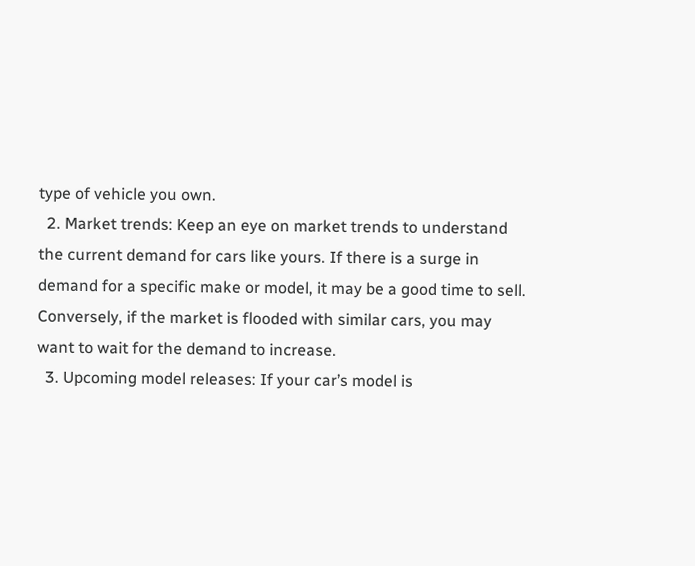type of vehicle you own.
  2. Market trends: Keep an eye on market trends to understand the current demand for cars like yours. If there is a surge in demand for a specific make or model, it may be a good time to sell. Conversely, if the market is flooded with similar cars, you may want to wait for the demand to increase.
  3. Upcoming model releases: If your car’s model is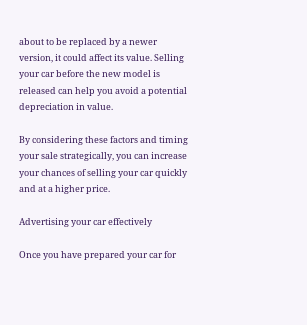about to be replaced by a newer version, it could affect its value. Selling your car before the new model is released can help you avoid a potential depreciation in value.

By considering these factors and timing your sale strategically, you can increase your chances of selling your car quickly and at a higher price.

Advertising your car effectively

Once you have prepared your car for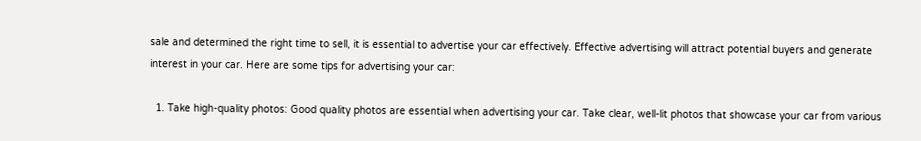sale and determined the right time to sell, it is essential to advertise your car effectively. Effective advertising will attract potential buyers and generate interest in your car. Here are some tips for advertising your car:

  1. Take high-quality photos: Good quality photos are essential when advertising your car. Take clear, well-lit photos that showcase your car from various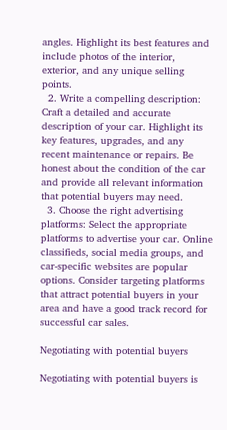angles. Highlight its best features and include photos of the interior, exterior, and any unique selling points.
  2. Write a compelling description: Craft a detailed and accurate description of your car. Highlight its key features, upgrades, and any recent maintenance or repairs. Be honest about the condition of the car and provide all relevant information that potential buyers may need.
  3. Choose the right advertising platforms: Select the appropriate platforms to advertise your car. Online classifieds, social media groups, and car-specific websites are popular options. Consider targeting platforms that attract potential buyers in your area and have a good track record for successful car sales.

Negotiating with potential buyers

Negotiating with potential buyers is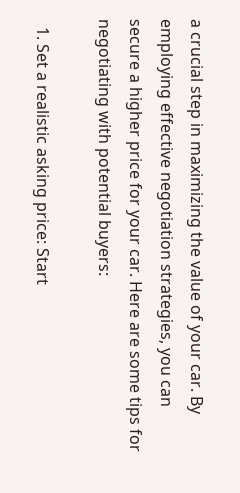a crucial step in maximizing the value of your car. By employing effective negotiation strategies, you can secure a higher price for your car. Here are some tips for negotiating with potential buyers:

  1. Set a realistic asking price: Start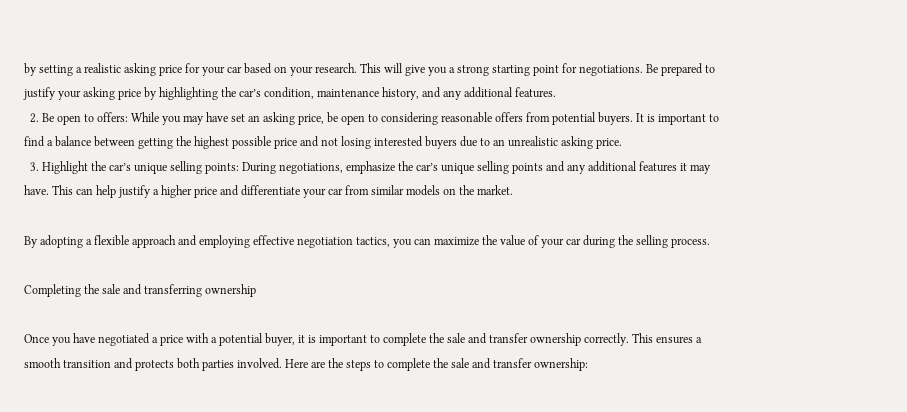by setting a realistic asking price for your car based on your research. This will give you a strong starting point for negotiations. Be prepared to justify your asking price by highlighting the car’s condition, maintenance history, and any additional features.
  2. Be open to offers: While you may have set an asking price, be open to considering reasonable offers from potential buyers. It is important to find a balance between getting the highest possible price and not losing interested buyers due to an unrealistic asking price.
  3. Highlight the car’s unique selling points: During negotiations, emphasize the car’s unique selling points and any additional features it may have. This can help justify a higher price and differentiate your car from similar models on the market.

By adopting a flexible approach and employing effective negotiation tactics, you can maximize the value of your car during the selling process.

Completing the sale and transferring ownership

Once you have negotiated a price with a potential buyer, it is important to complete the sale and transfer ownership correctly. This ensures a smooth transition and protects both parties involved. Here are the steps to complete the sale and transfer ownership: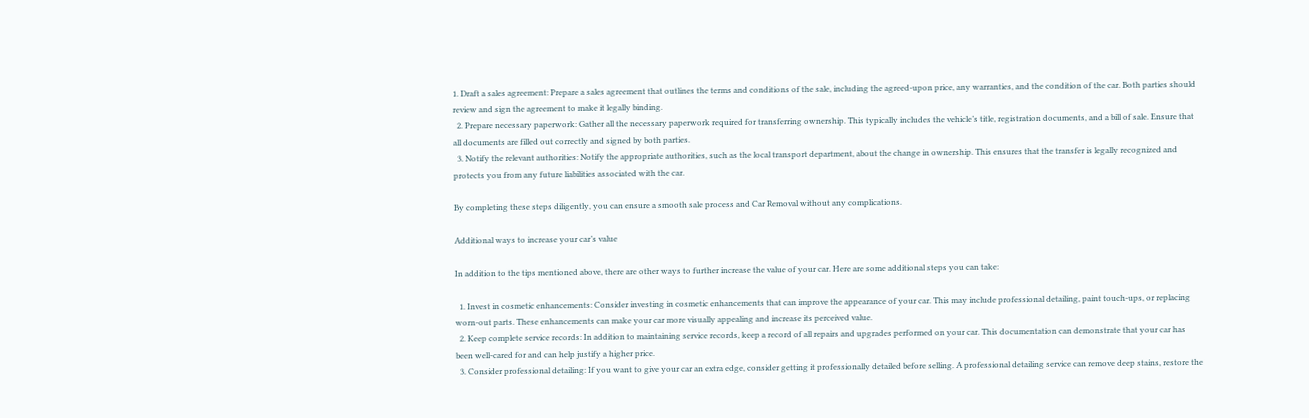1. Draft a sales agreement: Prepare a sales agreement that outlines the terms and conditions of the sale, including the agreed-upon price, any warranties, and the condition of the car. Both parties should review and sign the agreement to make it legally binding.
  2. Prepare necessary paperwork: Gather all the necessary paperwork required for transferring ownership. This typically includes the vehicle’s title, registration documents, and a bill of sale. Ensure that all documents are filled out correctly and signed by both parties.
  3. Notify the relevant authorities: Notify the appropriate authorities, such as the local transport department, about the change in ownership. This ensures that the transfer is legally recognized and protects you from any future liabilities associated with the car.

By completing these steps diligently, you can ensure a smooth sale process and Car Removal without any complications.

Additional ways to increase your car’s value

In addition to the tips mentioned above, there are other ways to further increase the value of your car. Here are some additional steps you can take:

  1. Invest in cosmetic enhancements: Consider investing in cosmetic enhancements that can improve the appearance of your car. This may include professional detailing, paint touch-ups, or replacing worn-out parts. These enhancements can make your car more visually appealing and increase its perceived value.
  2. Keep complete service records: In addition to maintaining service records, keep a record of all repairs and upgrades performed on your car. This documentation can demonstrate that your car has been well-cared for and can help justify a higher price.
  3. Consider professional detailing: If you want to give your car an extra edge, consider getting it professionally detailed before selling. A professional detailing service can remove deep stains, restore the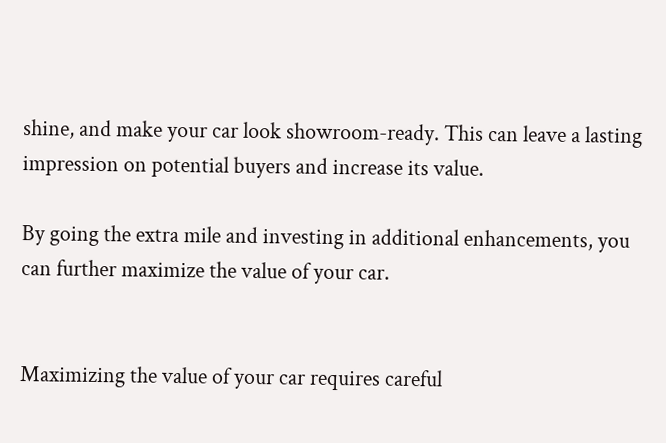shine, and make your car look showroom-ready. This can leave a lasting impression on potential buyers and increase its value.

By going the extra mile and investing in additional enhancements, you can further maximize the value of your car.


Maximizing the value of your car requires careful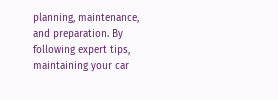planning, maintenance, and preparation. By following expert tips, maintaining your car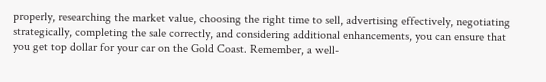properly, researching the market value, choosing the right time to sell, advertising effectively, negotiating strategically, completing the sale correctly, and considering additional enhancements, you can ensure that you get top dollar for your car on the Gold Coast. Remember, a well-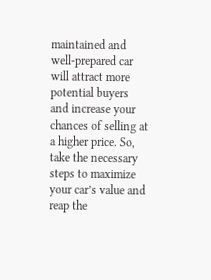maintained and well-prepared car will attract more potential buyers and increase your chances of selling at a higher price. So, take the necessary steps to maximize your car’s value and reap the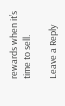rewards when it’s time to sell.

Leave a Reply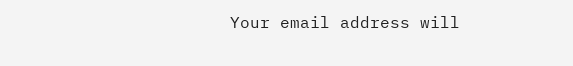Your email address will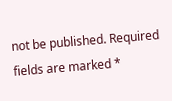not be published. Required fields are marked *